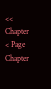<< Chapter < Page Chapter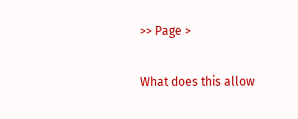>> Page >

What does this allow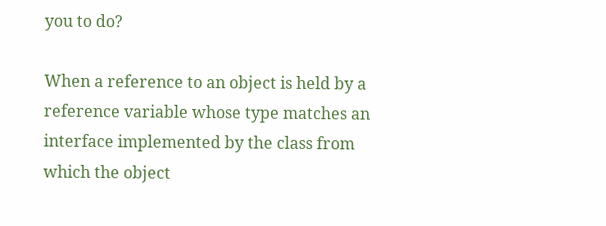you to do?

When a reference to an object is held by a reference variable whose type matches an interface implemented by the class from which the object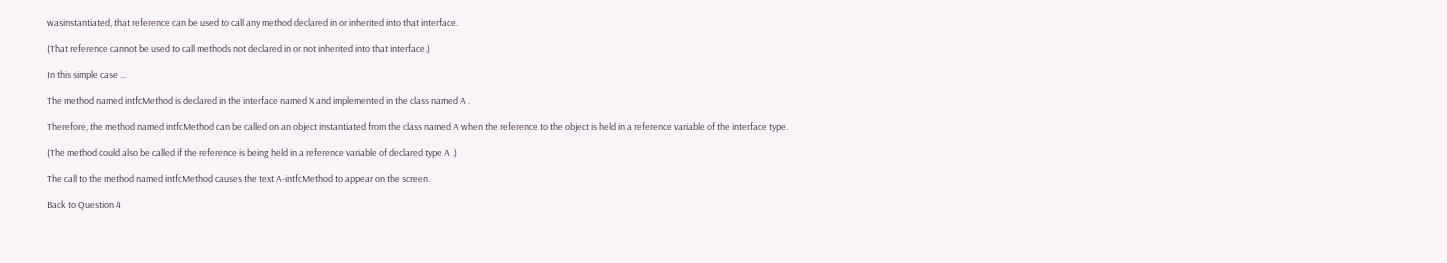wasinstantiated, that reference can be used to call any method declared in or inherited into that interface.

(That reference cannot be used to call methods not declared in or not inherited into that interface.)

In this simple case ...

The method named intfcMethod is declared in the interface named X and implemented in the class named A .

Therefore, the method named intfcMethod can be called on an object instantiated from the class named A when the reference to the object is held in a reference variable of the interface type.

(The method could also be called if the reference is being held in a reference variable of declared type A .)

The call to the method named intfcMethod causes the text A-intfcMethod to appear on the screen.

Back to Question 4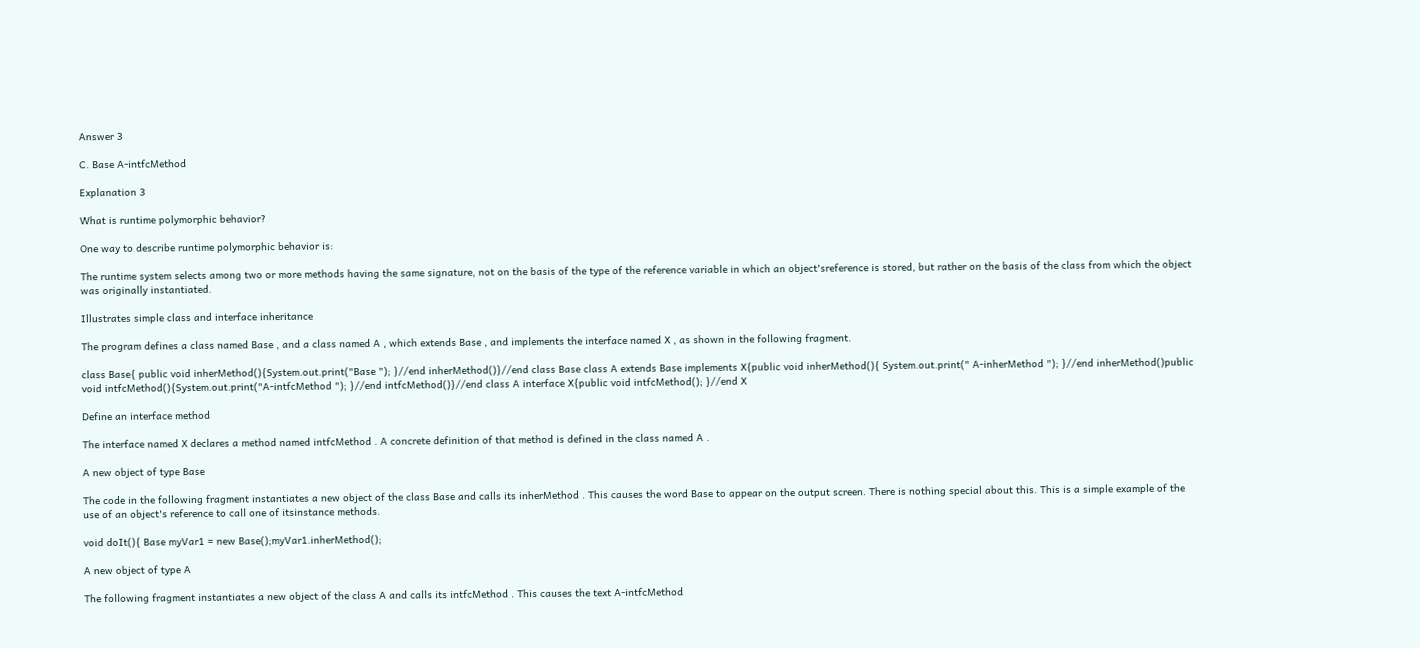Answer 3

C. Base A-intfcMethod

Explanation 3

What is runtime polymorphic behavior?

One way to describe runtime polymorphic behavior is:

The runtime system selects among two or more methods having the same signature, not on the basis of the type of the reference variable in which an object'sreference is stored, but rather on the basis of the class from which the object was originally instantiated.

Illustrates simple class and interface inheritance

The program defines a class named Base , and a class named A , which extends Base , and implements the interface named X , as shown in the following fragment.

class Base{ public void inherMethod(){System.out.print("Base "); }//end inherMethod()}//end class Base class A extends Base implements X{public void inherMethod(){ System.out.print(" A-inherMethod "); }//end inherMethod()public void intfcMethod(){System.out.print("A-intfcMethod "); }//end intfcMethod()}//end class A interface X{public void intfcMethod(); }//end X

Define an interface method

The interface named X declares a method named intfcMethod . A concrete definition of that method is defined in the class named A .

A new object of type Base

The code in the following fragment instantiates a new object of the class Base and calls its inherMethod . This causes the word Base to appear on the output screen. There is nothing special about this. This is a simple example of the use of an object's reference to call one of itsinstance methods.

void doIt(){ Base myVar1 = new Base();myVar1.inherMethod();

A new object of type A

The following fragment instantiates a new object of the class A and calls its intfcMethod . This causes the text A-intfcMethod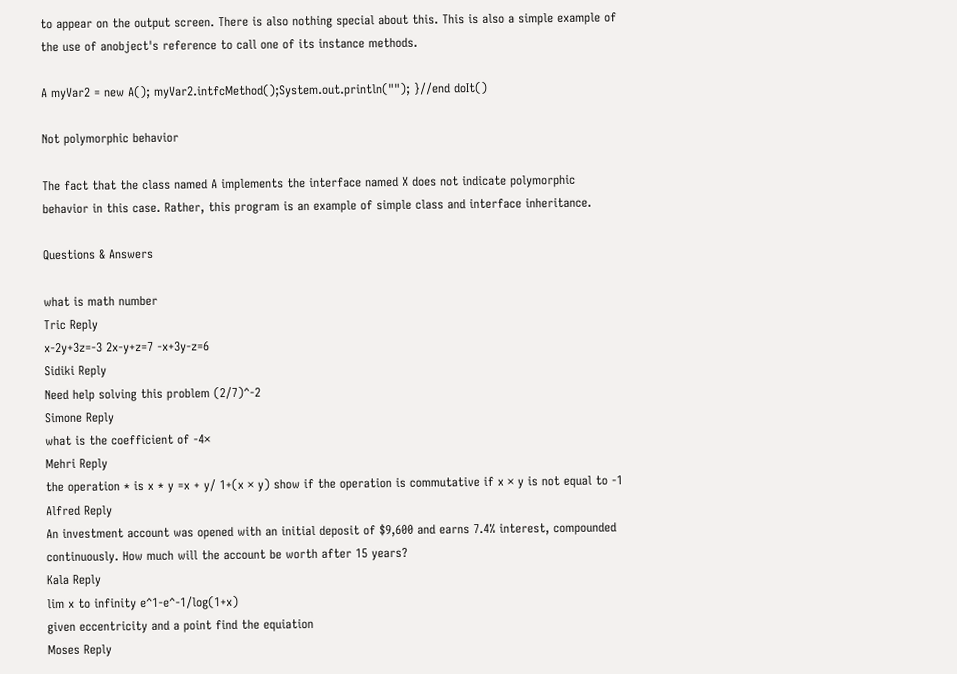to appear on the output screen. There is also nothing special about this. This is also a simple example of the use of anobject's reference to call one of its instance methods.

A myVar2 = new A(); myVar2.intfcMethod();System.out.println(""); }//end doIt()

Not polymorphic behavior

The fact that the class named A implements the interface named X does not indicate polymorphic behavior in this case. Rather, this program is an example of simple class and interface inheritance.

Questions & Answers

what is math number
Tric Reply
x-2y+3z=-3 2x-y+z=7 -x+3y-z=6
Sidiki Reply
Need help solving this problem (2/7)^-2
Simone Reply
what is the coefficient of -4×
Mehri Reply
the operation * is x * y =x + y/ 1+(x × y) show if the operation is commutative if x × y is not equal to -1
Alfred Reply
An investment account was opened with an initial deposit of $9,600 and earns 7.4% interest, compounded continuously. How much will the account be worth after 15 years?
Kala Reply
lim x to infinity e^1-e^-1/log(1+x)
given eccentricity and a point find the equiation
Moses Reply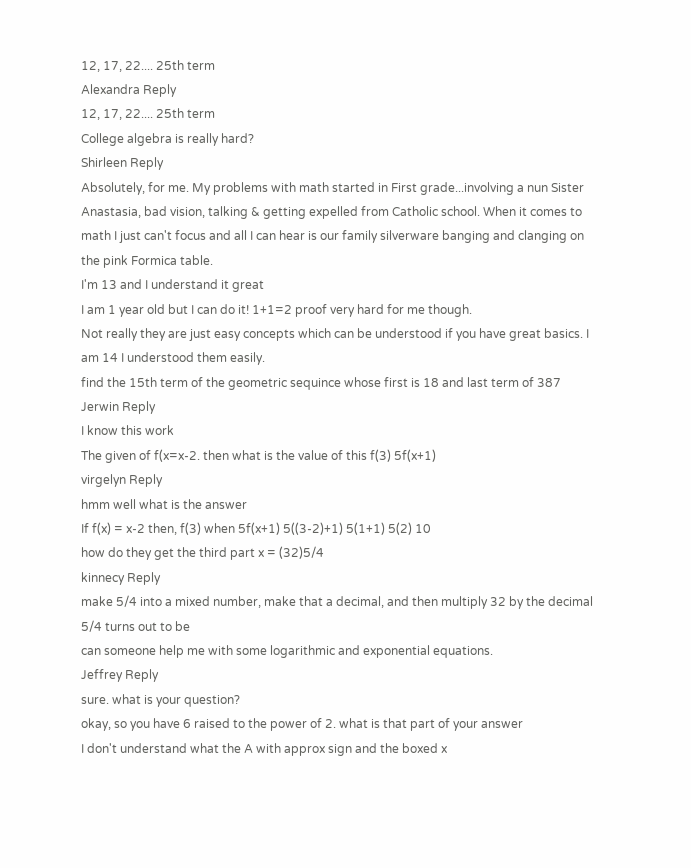12, 17, 22.... 25th term
Alexandra Reply
12, 17, 22.... 25th term
College algebra is really hard?
Shirleen Reply
Absolutely, for me. My problems with math started in First grade...involving a nun Sister Anastasia, bad vision, talking & getting expelled from Catholic school. When it comes to math I just can't focus and all I can hear is our family silverware banging and clanging on the pink Formica table.
I'm 13 and I understand it great
I am 1 year old but I can do it! 1+1=2 proof very hard for me though.
Not really they are just easy concepts which can be understood if you have great basics. I am 14 I understood them easily.
find the 15th term of the geometric sequince whose first is 18 and last term of 387
Jerwin Reply
I know this work
The given of f(x=x-2. then what is the value of this f(3) 5f(x+1)
virgelyn Reply
hmm well what is the answer
If f(x) = x-2 then, f(3) when 5f(x+1) 5((3-2)+1) 5(1+1) 5(2) 10
how do they get the third part x = (32)5/4
kinnecy Reply
make 5/4 into a mixed number, make that a decimal, and then multiply 32 by the decimal 5/4 turns out to be
can someone help me with some logarithmic and exponential equations.
Jeffrey Reply
sure. what is your question?
okay, so you have 6 raised to the power of 2. what is that part of your answer
I don't understand what the A with approx sign and the boxed x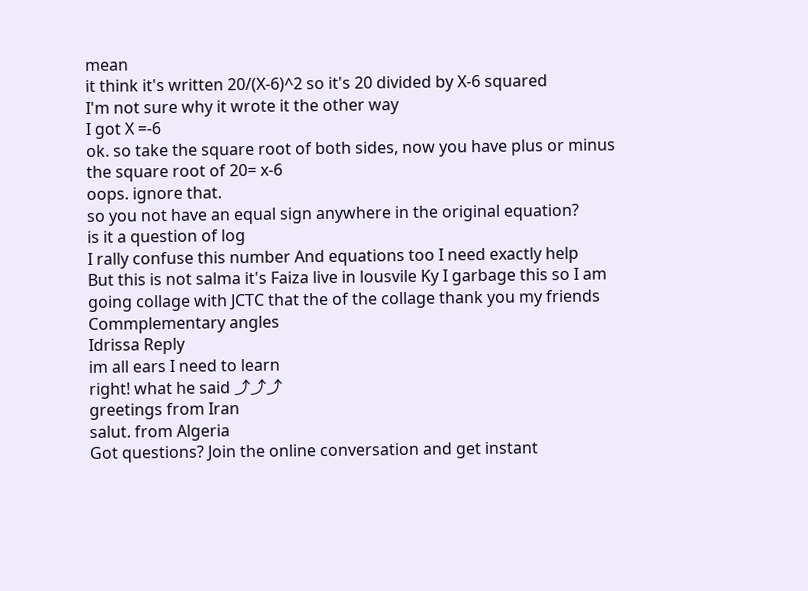mean
it think it's written 20/(X-6)^2 so it's 20 divided by X-6 squared
I'm not sure why it wrote it the other way
I got X =-6
ok. so take the square root of both sides, now you have plus or minus the square root of 20= x-6
oops. ignore that.
so you not have an equal sign anywhere in the original equation?
is it a question of log
I rally confuse this number And equations too I need exactly help
But this is not salma it's Faiza live in lousvile Ky I garbage this so I am going collage with JCTC that the of the collage thank you my friends
Commplementary angles
Idrissa Reply
im all ears I need to learn
right! what he said ⤴⤴⤴
greetings from Iran
salut. from Algeria
Got questions? Join the online conversation and get instant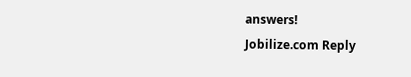answers!
Jobilize.com Reply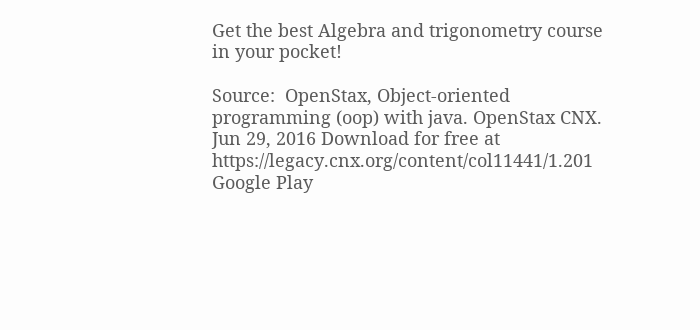Get the best Algebra and trigonometry course in your pocket!

Source:  OpenStax, Object-oriented programming (oop) with java. OpenStax CNX. Jun 29, 2016 Download for free at https://legacy.cnx.org/content/col11441/1.201
Google Play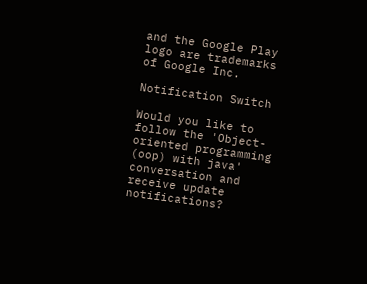and the Google Play logo are trademarks of Google Inc.

Notification Switch

Would you like to follow the 'Object-oriented programming (oop) with java' conversation and receive update notifications?